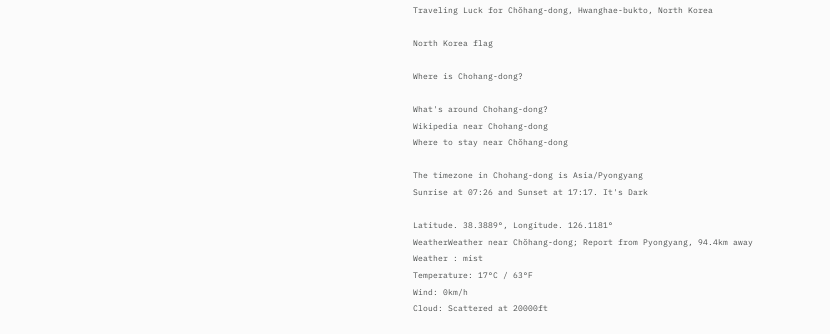Traveling Luck for Chŏhang-dong, Hwanghae-bukto, North Korea

North Korea flag

Where is Chohang-dong?

What's around Chohang-dong?
Wikipedia near Chohang-dong
Where to stay near Chŏhang-dong

The timezone in Chohang-dong is Asia/Pyongyang
Sunrise at 07:26 and Sunset at 17:17. It's Dark

Latitude. 38.3889°, Longitude. 126.1181°
WeatherWeather near Chŏhang-dong; Report from Pyongyang, 94.4km away
Weather : mist
Temperature: 17°C / 63°F
Wind: 0km/h
Cloud: Scattered at 20000ft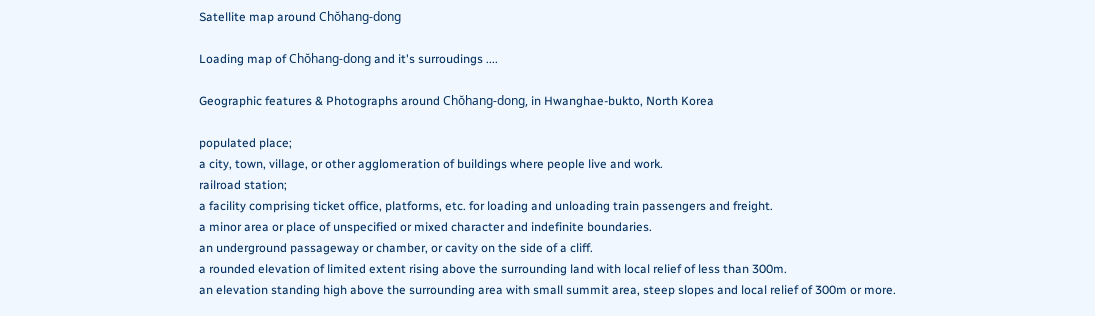Satellite map around Chŏhang-dong

Loading map of Chŏhang-dong and it's surroudings ....

Geographic features & Photographs around Chŏhang-dong, in Hwanghae-bukto, North Korea

populated place;
a city, town, village, or other agglomeration of buildings where people live and work.
railroad station;
a facility comprising ticket office, platforms, etc. for loading and unloading train passengers and freight.
a minor area or place of unspecified or mixed character and indefinite boundaries.
an underground passageway or chamber, or cavity on the side of a cliff.
a rounded elevation of limited extent rising above the surrounding land with local relief of less than 300m.
an elevation standing high above the surrounding area with small summit area, steep slopes and local relief of 300m or more.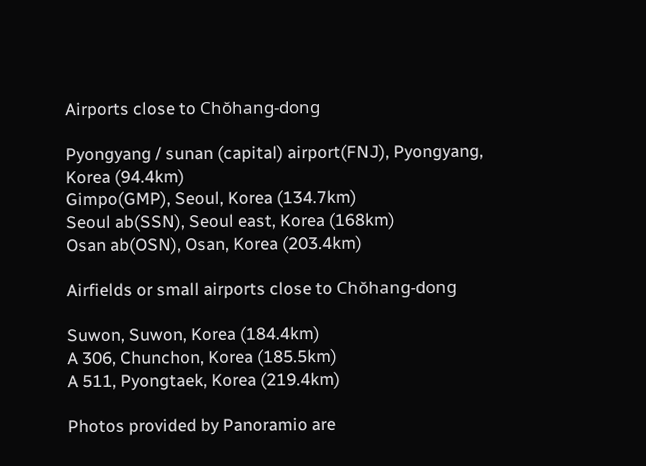Airports close to Chŏhang-dong

Pyongyang / sunan (capital) airport(FNJ), Pyongyang, Korea (94.4km)
Gimpo(GMP), Seoul, Korea (134.7km)
Seoul ab(SSN), Seoul east, Korea (168km)
Osan ab(OSN), Osan, Korea (203.4km)

Airfields or small airports close to Chŏhang-dong

Suwon, Suwon, Korea (184.4km)
A 306, Chunchon, Korea (185.5km)
A 511, Pyongtaek, Korea (219.4km)

Photos provided by Panoramio are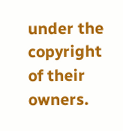under the copyright of their owners.